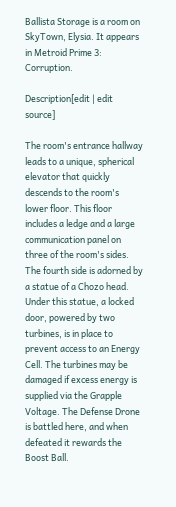Ballista Storage is a room on SkyTown, Elysia. It appears in Metroid Prime 3: Corruption.

Description[edit | edit source]

The room's entrance hallway leads to a unique, spherical elevator that quickly descends to the room's lower floor. This floor includes a ledge and a large communication panel on three of the room's sides. The fourth side is adorned by a statue of a Chozo head. Under this statue, a locked door, powered by two turbines, is in place to prevent access to an Energy Cell. The turbines may be damaged if excess energy is supplied via the Grapple Voltage. The Defense Drone is battled here, and when defeated it rewards the Boost Ball.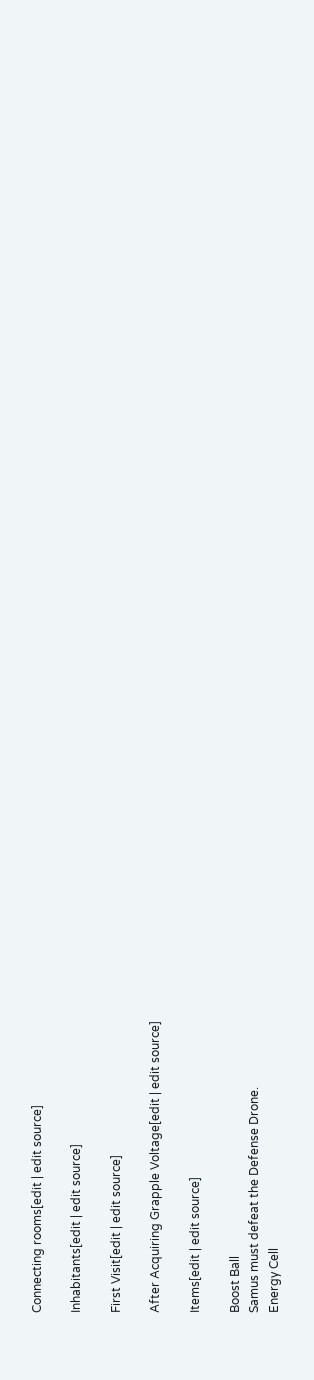Connecting rooms[edit | edit source]

Inhabitants[edit | edit source]

First Visit[edit | edit source]

After Acquiring Grapple Voltage[edit | edit source]

Items[edit | edit source]

Boost Ball
Samus must defeat the Defense Drone.
Energy Cell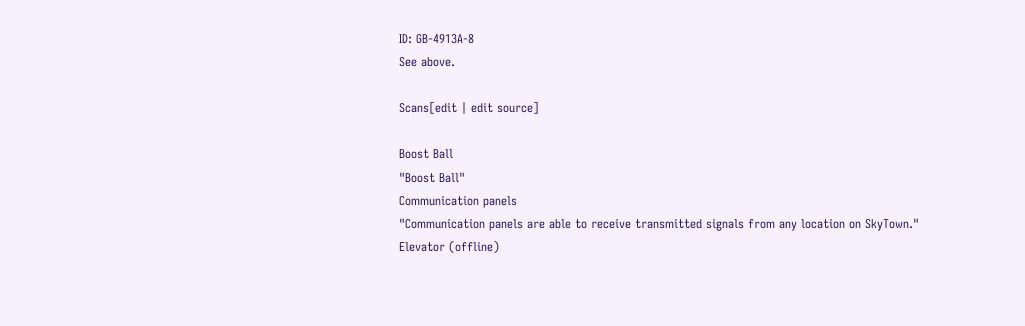ID: GB-4913A-8
See above.

Scans[edit | edit source]

Boost Ball
"Boost Ball"
Communication panels
"Communication panels are able to receive transmitted signals from any location on SkyTown."
Elevator (offline)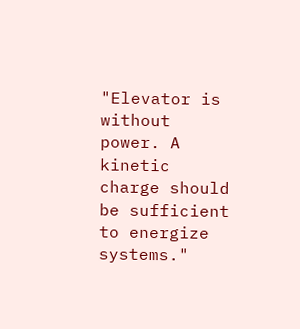"Elevator is without power. A kinetic charge should be sufficient to energize systems."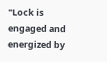"Lock is engaged and energized by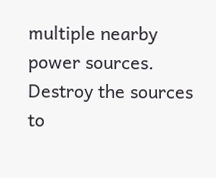multiple nearby power sources. Destroy the sources to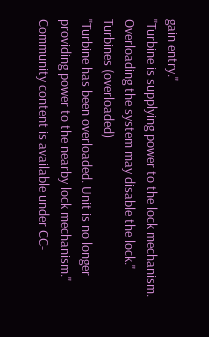gain entry."
"Turbine is supplying power to the lock mechanism. Overloading the system may disable the lock."
Turbines (overloaded)
"Turbine has been overloaded. Unit is no longer providing power to the nearby lock mechanism."
Community content is available under CC-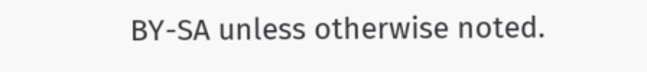BY-SA unless otherwise noted.